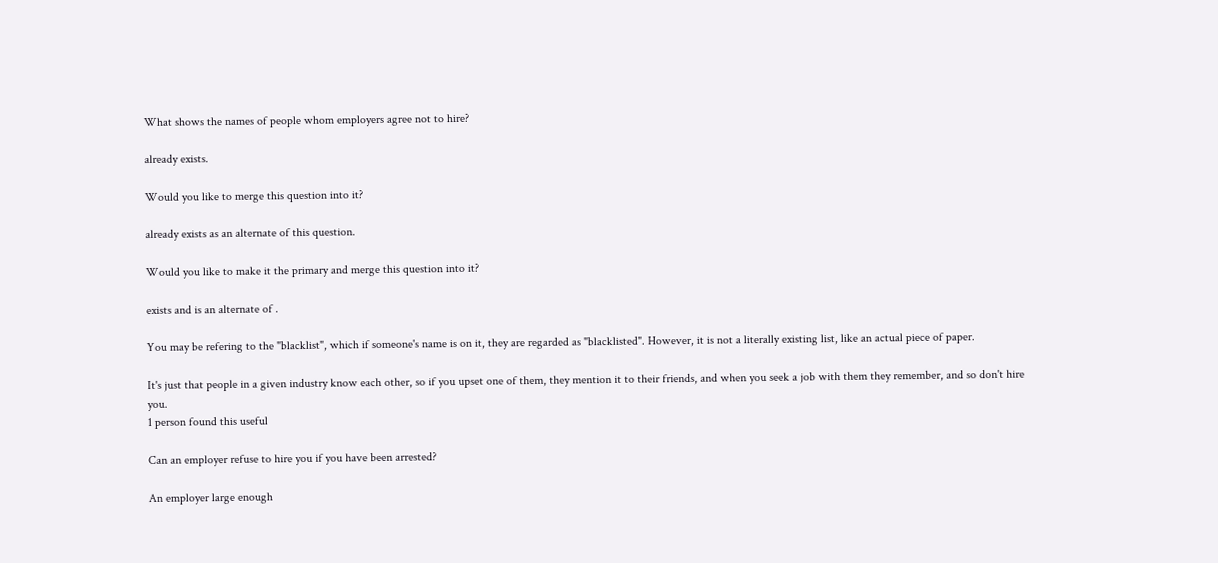What shows the names of people whom employers agree not to hire?

already exists.

Would you like to merge this question into it?

already exists as an alternate of this question.

Would you like to make it the primary and merge this question into it?

exists and is an alternate of .

You may be refering to the "blacklist", which if someone's name is on it, they are regarded as "blacklisted". However, it is not a literally existing list, like an actual piece of paper.

It's just that people in a given industry know each other, so if you upset one of them, they mention it to their friends, and when you seek a job with them they remember, and so don't hire you.
1 person found this useful

Can an employer refuse to hire you if you have been arrested?

An employer large enough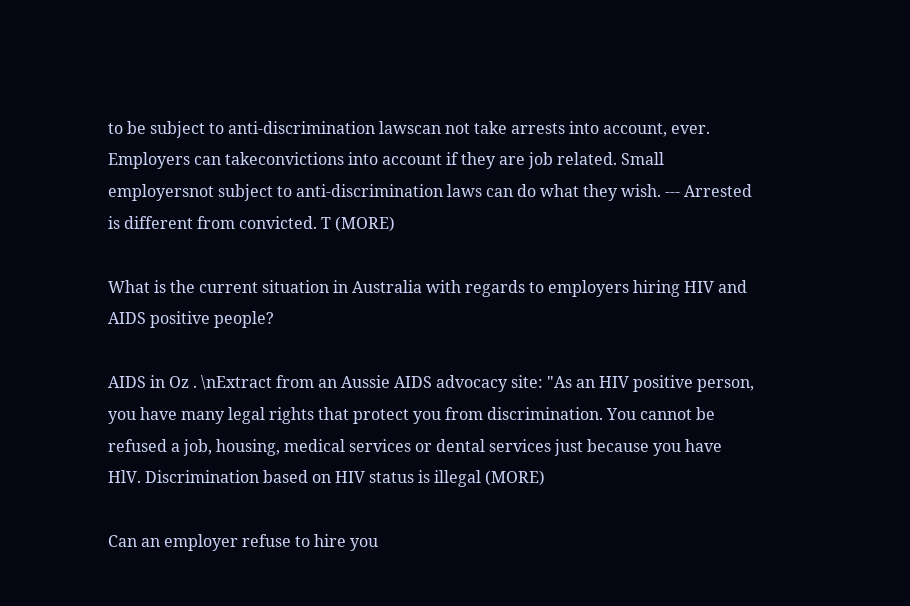to be subject to anti-discrimination lawscan not take arrests into account, ever. Employers can takeconvictions into account if they are job related. Small employersnot subject to anti-discrimination laws can do what they wish. --- Arrested is different from convicted. T (MORE)

What is the current situation in Australia with regards to employers hiring HIV and AIDS positive people?

AIDS in Oz . \nExtract from an Aussie AIDS advocacy site: "As an HIV positive person, you have many legal rights that protect you from discrimination. You cannot be refused a job, housing, medical services or dental services just because you have HlV. Discrimination based on HIV status is illegal (MORE)

Can an employer refuse to hire you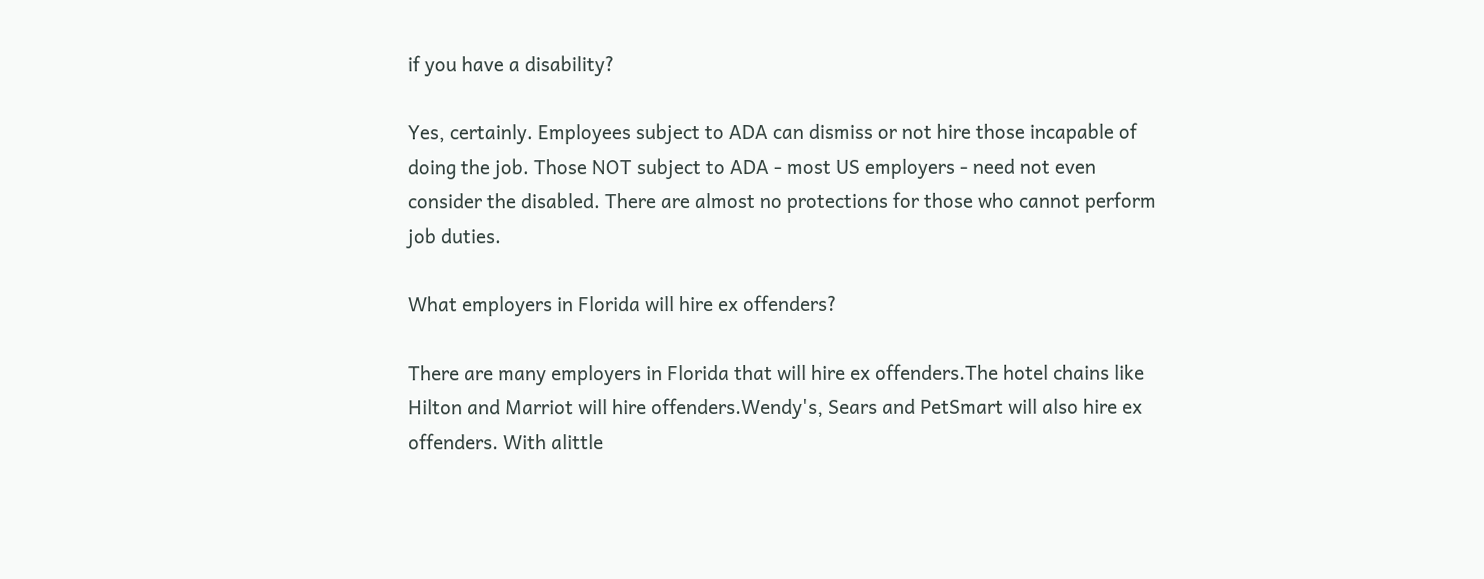if you have a disability?

Yes, certainly. Employees subject to ADA can dismiss or not hire those incapable of doing the job. Those NOT subject to ADA - most US employers - need not even consider the disabled. There are almost no protections for those who cannot perform job duties.

What employers in Florida will hire ex offenders?

There are many employers in Florida that will hire ex offenders.The hotel chains like Hilton and Marriot will hire offenders.Wendy's, Sears and PetSmart will also hire ex offenders. With alittle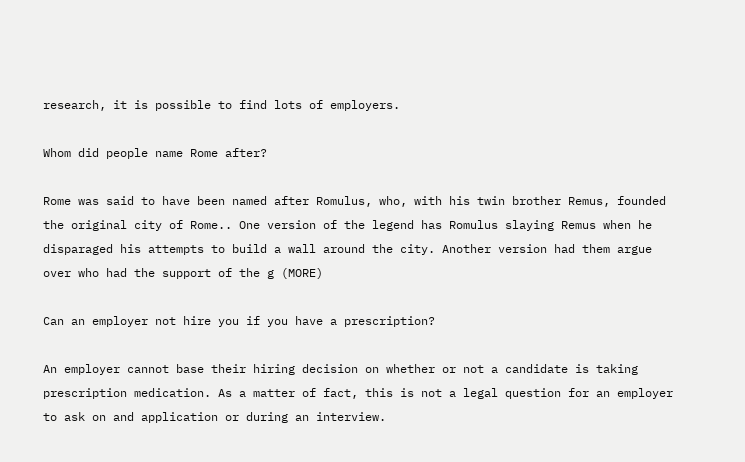research, it is possible to find lots of employers.

Whom did people name Rome after?

Rome was said to have been named after Romulus, who, with his twin brother Remus, founded the original city of Rome.. One version of the legend has Romulus slaying Remus when he disparaged his attempts to build a wall around the city. Another version had them argue over who had the support of the g (MORE)

Can an employer not hire you if you have a prescription?

An employer cannot base their hiring decision on whether or not a candidate is taking prescription medication. As a matter of fact, this is not a legal question for an employer to ask on and application or during an interview.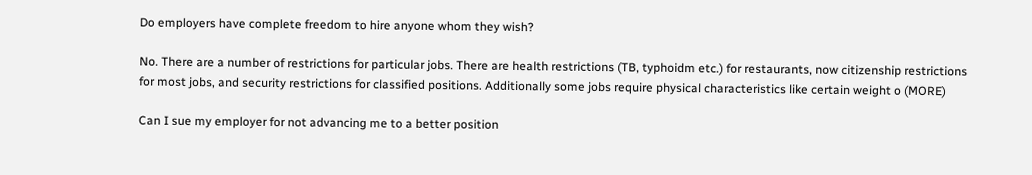Do employers have complete freedom to hire anyone whom they wish?

No. There are a number of restrictions for particular jobs. There are health restrictions (TB, typhoidm etc.) for restaurants, now citizenship restrictions for most jobs, and security restrictions for classified positions. Additionally some jobs require physical characteristics like certain weight o (MORE)

Can I sue my employer for not advancing me to a better position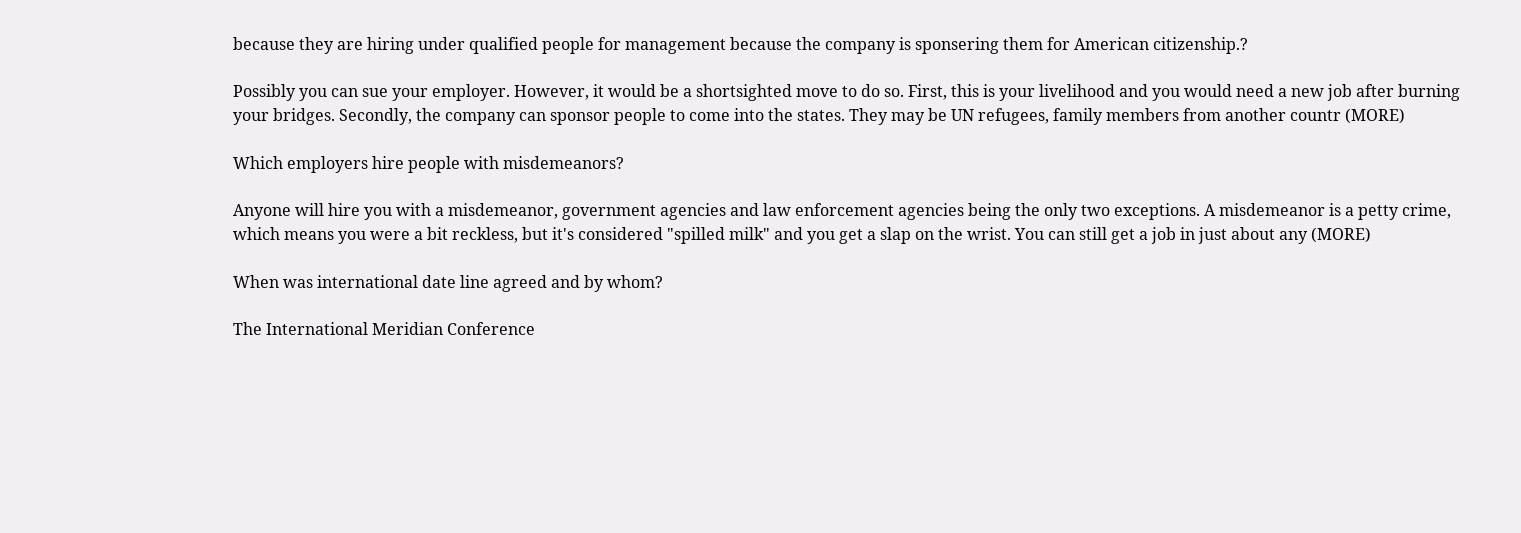because they are hiring under qualified people for management because the company is sponsering them for American citizenship.?

Possibly you can sue your employer. However, it would be a shortsighted move to do so. First, this is your livelihood and you would need a new job after burning your bridges. Secondly, the company can sponsor people to come into the states. They may be UN refugees, family members from another countr (MORE)

Which employers hire people with misdemeanors?

Anyone will hire you with a misdemeanor, government agencies and law enforcement agencies being the only two exceptions. A misdemeanor is a petty crime, which means you were a bit reckless, but it's considered "spilled milk" and you get a slap on the wrist. You can still get a job in just about any (MORE)

When was international date line agreed and by whom?

The International Meridian Conference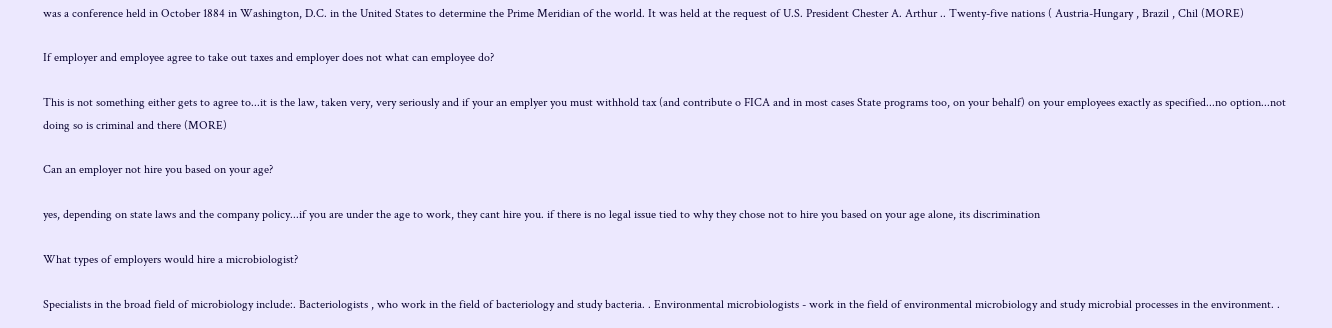was a conference held in October 1884 in Washington, D.C. in the United States to determine the Prime Meridian of the world. It was held at the request of U.S. President Chester A. Arthur .. Twenty-five nations ( Austria-Hungary , Brazil , Chil (MORE)

If employer and employee agree to take out taxes and employer does not what can employee do?

This is not something either gets to agree to...it is the law, taken very, very seriously and if your an emplyer you must withhold tax (and contribute o FICA and in most cases State programs too, on your behalf) on your employees exactly as specified...no option...not doing so is criminal and there (MORE)

Can an employer not hire you based on your age?

yes, depending on state laws and the company policy...if you are under the age to work, they cant hire you. if there is no legal issue tied to why they chose not to hire you based on your age alone, its discrimination

What types of employers would hire a microbiologist?

Specialists in the broad field of microbiology include:. Bacteriologists , who work in the field of bacteriology and study bacteria. . Environmental microbiologists - work in the field of environmental microbiology and study microbial processes in the environment. .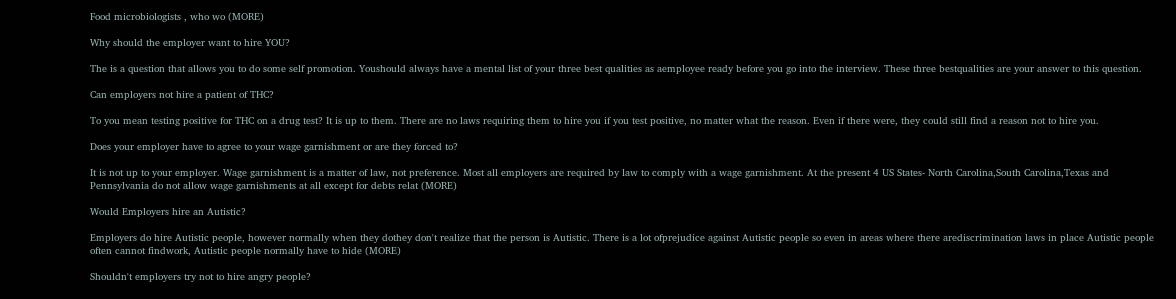Food microbiologists , who wo (MORE)

Why should the employer want to hire YOU?

The is a question that allows you to do some self promotion. Youshould always have a mental list of your three best qualities as aemployee ready before you go into the interview. These three bestqualities are your answer to this question.

Can employers not hire a patient of THC?

To you mean testing positive for THC on a drug test? It is up to them. There are no laws requiring them to hire you if you test positive, no matter what the reason. Even if there were, they could still find a reason not to hire you.

Does your employer have to agree to your wage garnishment or are they forced to?

It is not up to your employer. Wage garnishment is a matter of law, not preference. Most all employers are required by law to comply with a wage garnishment. At the present 4 US States- North Carolina,South Carolina,Texas and Pennsylvania do not allow wage garnishments at all except for debts relat (MORE)

Would Employers hire an Autistic?

Employers do hire Autistic people, however normally when they dothey don't realize that the person is Autistic. There is a lot ofprejudice against Autistic people so even in areas where there arediscrimination laws in place Autistic people often cannot findwork, Autistic people normally have to hide (MORE)

Shouldn't employers try not to hire angry people?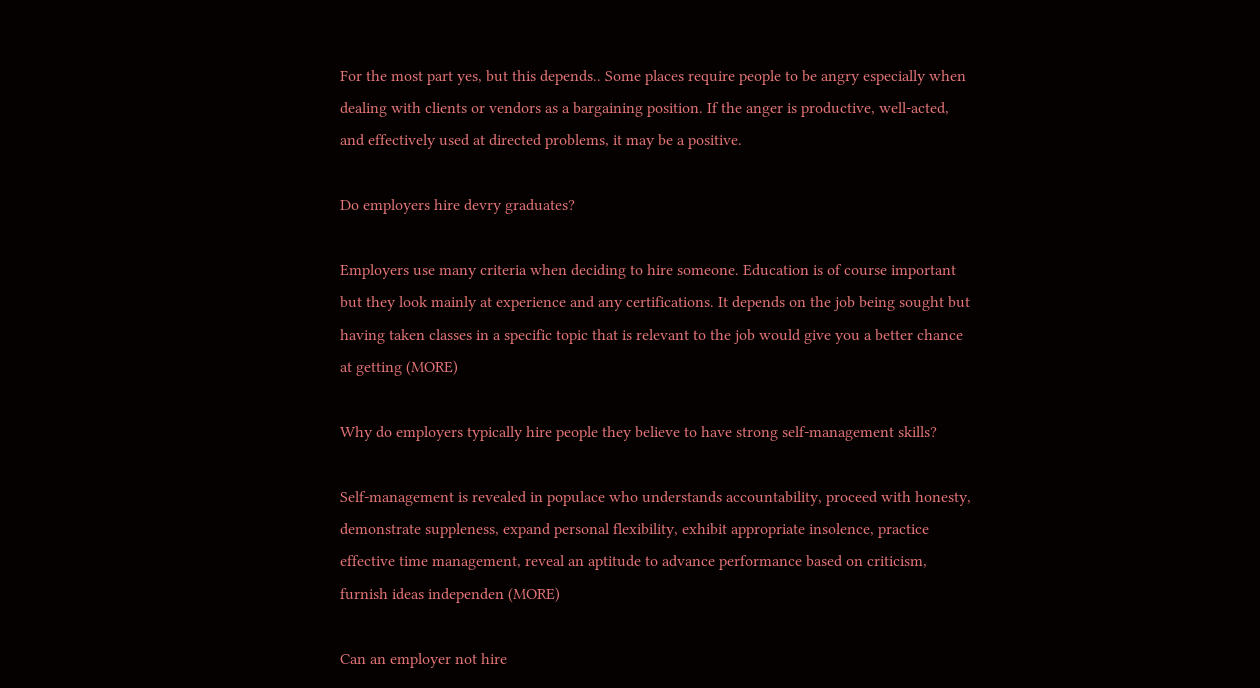For the most part yes, but this depends.. Some places require people to be angry especially when dealing with clients or vendors as a bargaining position. If the anger is productive, well-acted, and effectively used at directed problems, it may be a positive.

Do employers hire devry graduates?

Employers use many criteria when deciding to hire someone. Education is of course important but they look mainly at experience and any certifications. It depends on the job being sought but having taken classes in a specific topic that is relevant to the job would give you a better chance at getting (MORE)

Why do employers typically hire people they believe to have strong self-management skills?

Self-management is revealed in populace who understands accountability, proceed with honesty, demonstrate suppleness, expand personal flexibility, exhibit appropriate insolence, practice effective time management, reveal an aptitude to advance performance based on criticism, furnish ideas independen (MORE)

Can an employer not hire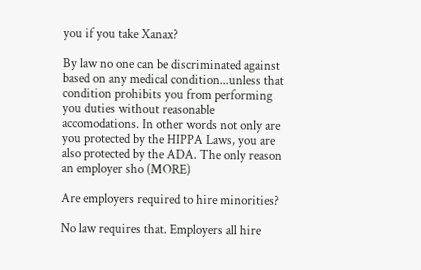you if you take Xanax?

By law no one can be discriminated against based on any medical condition...unless that condition prohibits you from performing you duties without reasonable accomodations. In other words not only are you protected by the HIPPA Laws, you are also protected by the ADA. The only reason an employer sho (MORE)

Are employers required to hire minorities?

No law requires that. Employers all hire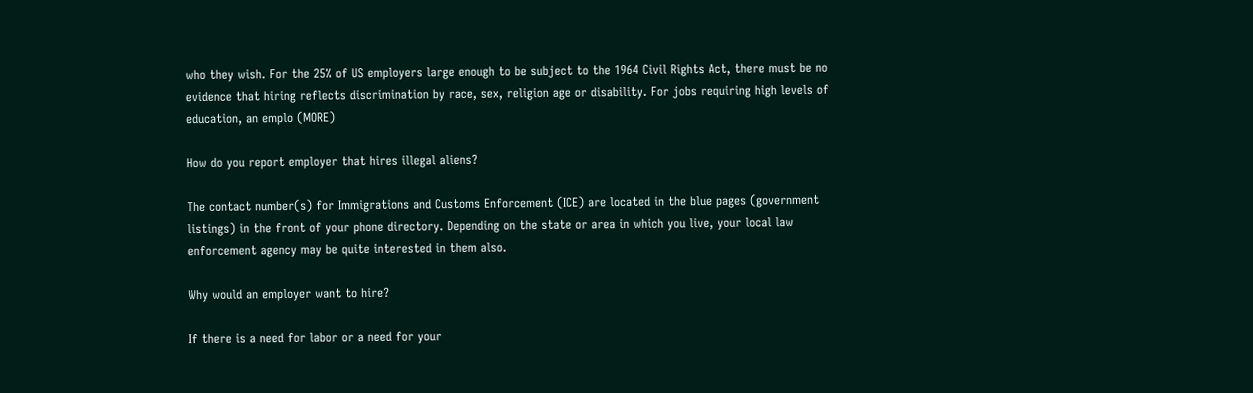who they wish. For the 25% of US employers large enough to be subject to the 1964 Civil Rights Act, there must be no evidence that hiring reflects discrimination by race, sex, religion age or disability. For jobs requiring high levels of education, an emplo (MORE)

How do you report employer that hires illegal aliens?

The contact number(s) for Immigrations and Customs Enforcement (ICE) are located in the blue pages (government listings) in the front of your phone directory. Depending on the state or area in which you live, your local law enforcement agency may be quite interested in them also.

Why would an employer want to hire?

If there is a need for labor or a need for your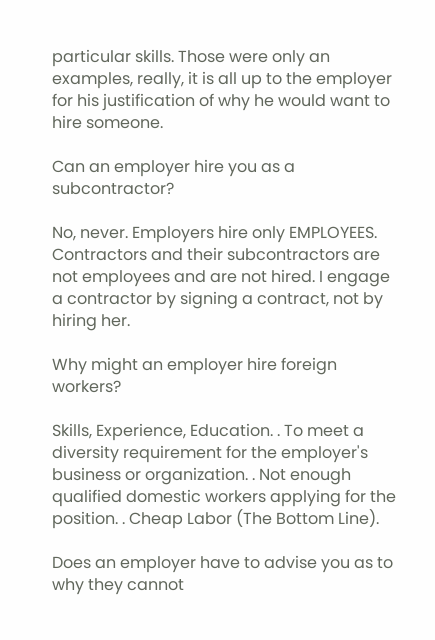particular skills. Those were only an examples, really, it is all up to the employer for his justification of why he would want to hire someone.

Can an employer hire you as a subcontractor?

No, never. Employers hire only EMPLOYEES. Contractors and their subcontractors are not employees and are not hired. I engage a contractor by signing a contract, not by hiring her.

Why might an employer hire foreign workers?

Skills, Experience, Education. . To meet a diversity requirement for the employer's business or organization. . Not enough qualified domestic workers applying for the position. . Cheap Labor (The Bottom Line).

Does an employer have to advise you as to why they cannot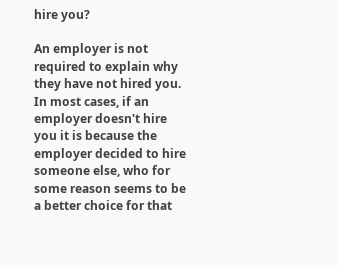hire you?

An employer is not required to explain why they have not hired you. In most cases, if an employer doesn't hire you it is because the employer decided to hire someone else, who for some reason seems to be a better choice for that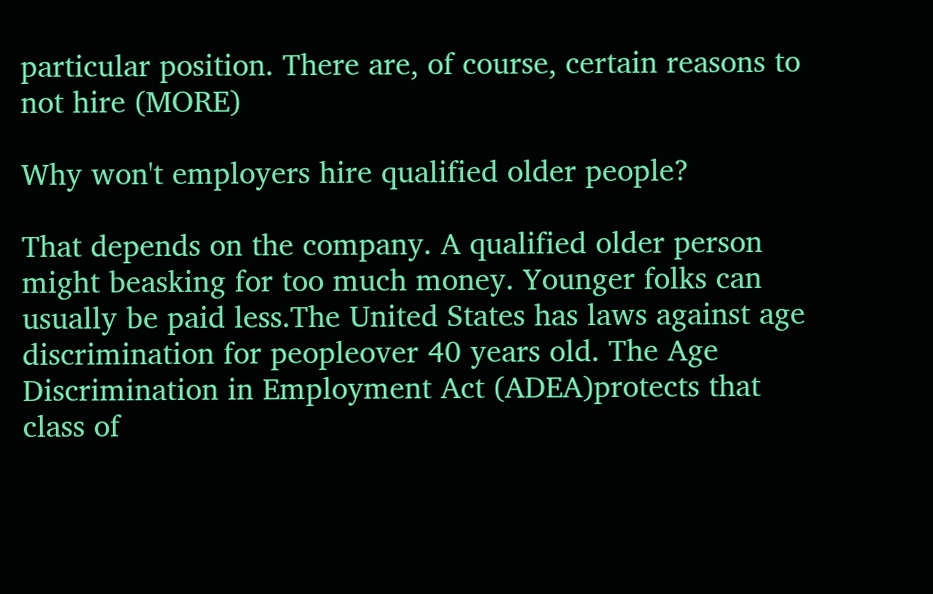particular position. There are, of course, certain reasons to not hire (MORE)

Why won't employers hire qualified older people?

That depends on the company. A qualified older person might beasking for too much money. Younger folks can usually be paid less.The United States has laws against age discrimination for peopleover 40 years old. The Age Discrimination in Employment Act (ADEA)protects that class of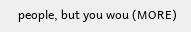people, but you wou (MORE)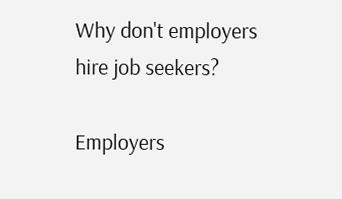Why don't employers hire job seekers?

Employers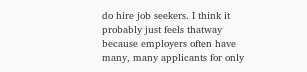do hire job seekers. I think it probably just feels thatway because employers often have many, many applicants for only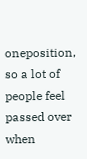oneposition, so a lot of people feel passed over when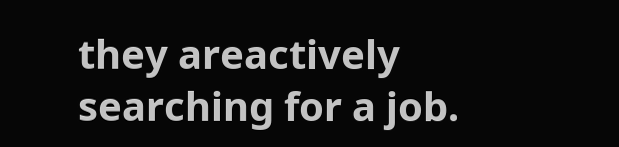they areactively searching for a job.